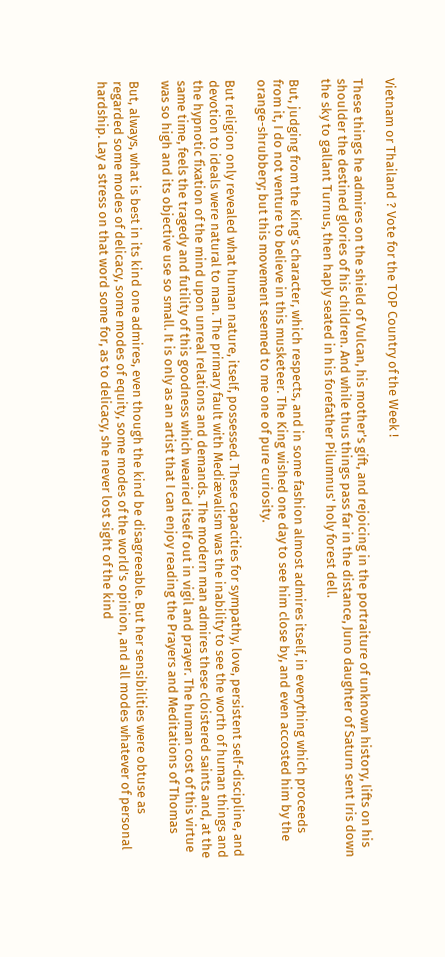Vietnam or Thailand ? Vote for the TOP Country of the Week !

These things he admires on the shield of Vulcan, his mother's gift, and rejoicing in the portraiture of unknown history, lifts on his shoulder the destined glories of his children. And while thus things pass far in the distance, Juno daughter of Saturn sent Iris down the sky to gallant Turnus, then haply seated in his forefather Pilumnus' holy forest dell.

But, judging from the King's character, which respects, and in some fashion almost admires itself, in everything which proceeds from it, I do not venture to believe in this musketeer. The King wished one day to see him close by, and even accosted him by the orange-shrubbery; but this movement seemed to me one of pure curiosity.

But religion only revealed what human nature, itself, possessed. These capacities for sympathy, love, persistent self-discipline, and devotion to ideals were natural to man. The primary fault with Mediævalism was the inability to see the worth of human things and the hypnotic fixation of the mind upon unreal relations and demands. The modern man admires these cloistered saints and, at the same time, feels the tragedy and futility of this goodness which wearied itself out in vigil and prayer. The human cost of this virtue was so high and its objective use so small. It is only as an artist that I can enjoy reading the Prayers and Meditations of Thomas

But, always, what is best in its kind one admires, even though the kind be disagreeable. But her sensibilities were obtuse as regarded some modes of delicacy, some modes of equity, some modes of the world's opinion, and all modes whatever of personal hardship. Lay a stress on that word some for, as to delicacy, she never lost sight of the kind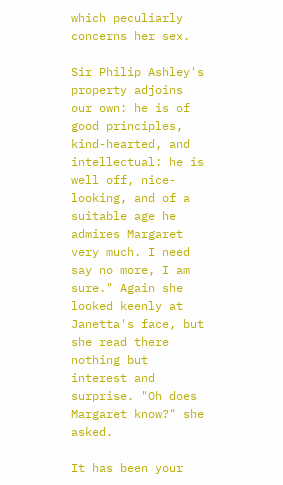which peculiarly concerns her sex.

Sir Philip Ashley's property adjoins our own: he is of good principles, kind-hearted, and intellectual: he is well off, nice-looking, and of a suitable age he admires Margaret very much. I need say no more, I am sure." Again she looked keenly at Janetta's face, but she read there nothing but interest and surprise. "Oh does Margaret know?" she asked.

It has been your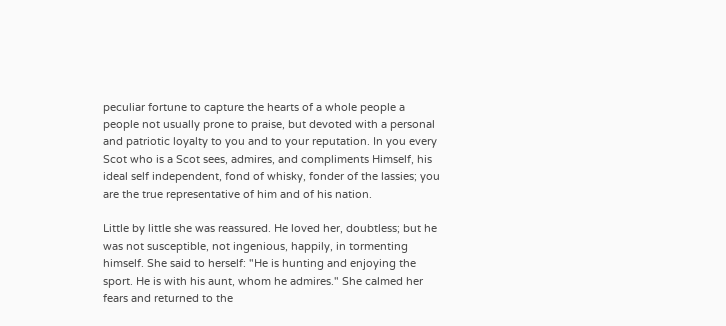peculiar fortune to capture the hearts of a whole people a people not usually prone to praise, but devoted with a personal and patriotic loyalty to you and to your reputation. In you every Scot who is a Scot sees, admires, and compliments Himself, his ideal self independent, fond of whisky, fonder of the lassies; you are the true representative of him and of his nation.

Little by little she was reassured. He loved her, doubtless; but he was not susceptible, not ingenious, happily, in tormenting himself. She said to herself: "He is hunting and enjoying the sport. He is with his aunt, whom he admires." She calmed her fears and returned to the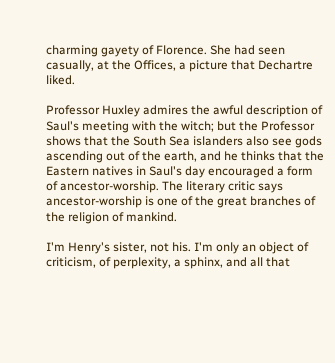charming gayety of Florence. She had seen casually, at the Offices, a picture that Dechartre liked.

Professor Huxley admires the awful description of Saul's meeting with the witch; but the Professor shows that the South Sea islanders also see gods ascending out of the earth, and he thinks that the Eastern natives in Saul's day encouraged a form of ancestor-worship. The literary critic says ancestor-worship is one of the great branches of the religion of mankind.

I'm Henry's sister, not his. I'm only an object of criticism, of perplexity, a sphinx, and all that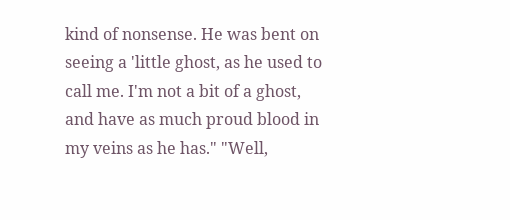kind of nonsense. He was bent on seeing a 'little ghost, as he used to call me. I'm not a bit of a ghost, and have as much proud blood in my veins as he has." "Well,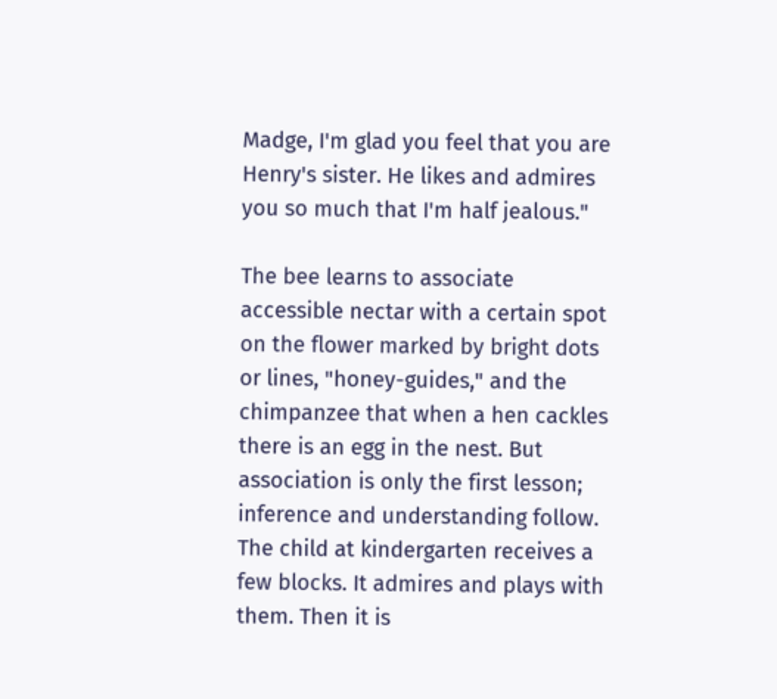Madge, I'm glad you feel that you are Henry's sister. He likes and admires you so much that I'm half jealous."

The bee learns to associate accessible nectar with a certain spot on the flower marked by bright dots or lines, "honey-guides," and the chimpanzee that when a hen cackles there is an egg in the nest. But association is only the first lesson; inference and understanding follow. The child at kindergarten receives a few blocks. It admires and plays with them. Then it is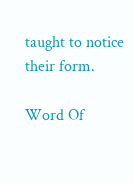taught to notice their form.

Word Of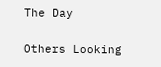The Day


Others Looking